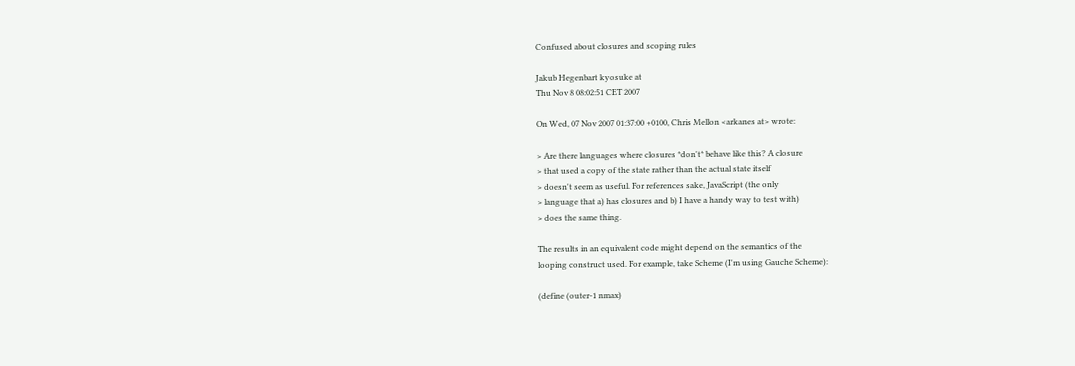Confused about closures and scoping rules

Jakub Hegenbart kyosuke at
Thu Nov 8 08:02:51 CET 2007

On Wed, 07 Nov 2007 01:37:00 +0100, Chris Mellon <arkanes at> wrote:

> Are there languages where closures *don't* behave like this? A closure
> that used a copy of the state rather than the actual state itself
> doesn't seem as useful. For references sake, JavaScript (the only
> language that a) has closures and b) I have a handy way to test with)
> does the same thing.

The results in an equivalent code might depend on the semantics of the
looping construct used. For example, take Scheme (I'm using Gauche Scheme):

(define (outer-1 nmax)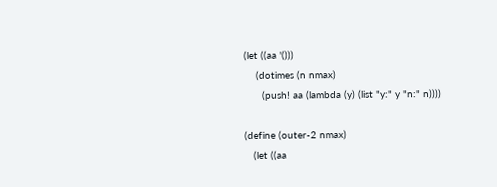(let ((aa '()))
    (dotimes (n nmax)
      (push! aa (lambda (y) (list "y:" y "n:" n))))

(define (outer-2 nmax)
   (let ((aa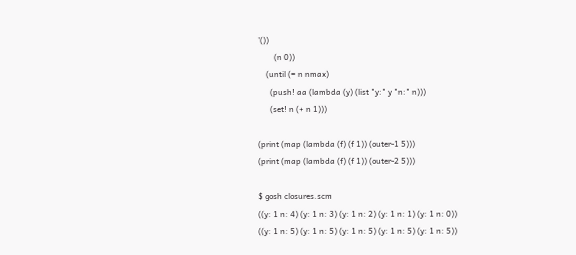'())
        (n 0))
    (until (= n nmax)
      (push! aa (lambda (y) (list "y:" y "n:" n)))
      (set! n (+ n 1)))

(print (map (lambda (f) (f 1)) (outer-1 5)))
(print (map (lambda (f) (f 1)) (outer-2 5)))

$ gosh closures.scm
((y: 1 n: 4) (y: 1 n: 3) (y: 1 n: 2) (y: 1 n: 1) (y: 1 n: 0))
((y: 1 n: 5) (y: 1 n: 5) (y: 1 n: 5) (y: 1 n: 5) (y: 1 n: 5))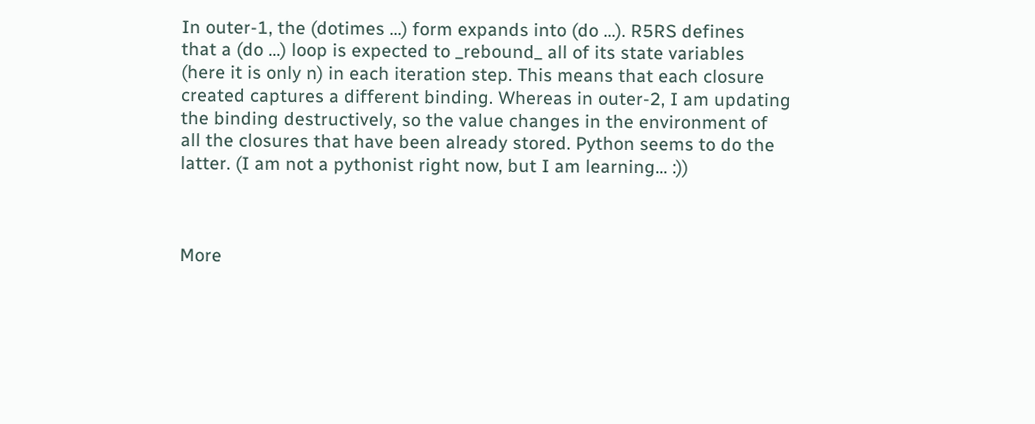In outer-1, the (dotimes ...) form expands into (do ...). R5RS defines
that a (do ...) loop is expected to _rebound_ all of its state variables
(here it is only n) in each iteration step. This means that each closure
created captures a different binding. Whereas in outer-2, I am updating
the binding destructively, so the value changes in the environment of
all the closures that have been already stored. Python seems to do the
latter. (I am not a pythonist right now, but I am learning... :))



More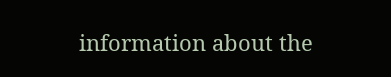information about the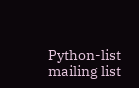Python-list mailing list